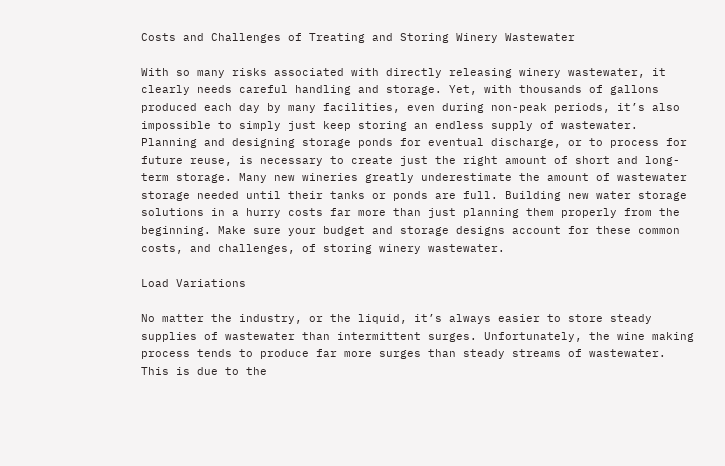Costs and Challenges of Treating and Storing Winery Wastewater

With so many risks associated with directly releasing winery wastewater, it clearly needs careful handling and storage. Yet, with thousands of gallons produced each day by many facilities, even during non-peak periods, it’s also impossible to simply just keep storing an endless supply of wastewater. Planning and designing storage ponds for eventual discharge, or to process for future reuse, is necessary to create just the right amount of short and long-term storage. Many new wineries greatly underestimate the amount of wastewater storage needed until their tanks or ponds are full. Building new water storage solutions in a hurry costs far more than just planning them properly from the beginning. Make sure your budget and storage designs account for these common costs, and challenges, of storing winery wastewater.

Load Variations

No matter the industry, or the liquid, it’s always easier to store steady supplies of wastewater than intermittent surges. Unfortunately, the wine making process tends to produce far more surges than steady streams of wastewater. This is due to the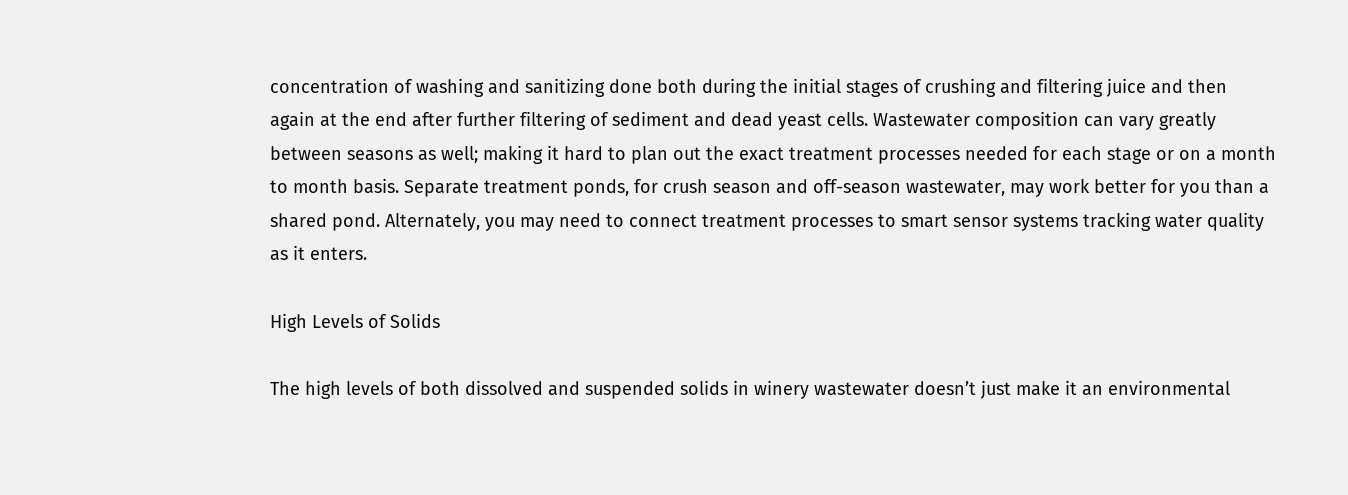concentration of washing and sanitizing done both during the initial stages of crushing and filtering juice and then again at the end after further filtering of sediment and dead yeast cells. Wastewater composition can vary greatly between seasons as well; making it hard to plan out the exact treatment processes needed for each stage or on a month to month basis. Separate treatment ponds, for crush season and off-season wastewater, may work better for you than a shared pond. Alternately, you may need to connect treatment processes to smart sensor systems tracking water quality as it enters.

High Levels of Solids

The high levels of both dissolved and suspended solids in winery wastewater doesn’t just make it an environmental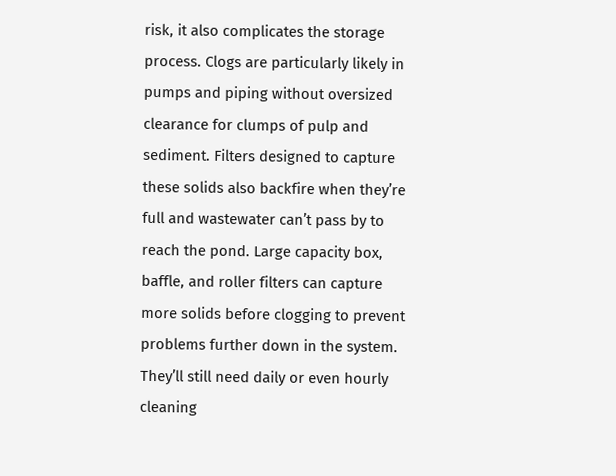risk, it also complicates the storage process. Clogs are particularly likely in pumps and piping without oversized clearance for clumps of pulp and sediment. Filters designed to capture these solids also backfire when they’re full and wastewater can’t pass by to reach the pond. Large capacity box, baffle, and roller filters can capture more solids before clogging to prevent problems further down in the system. They’ll still need daily or even hourly cleaning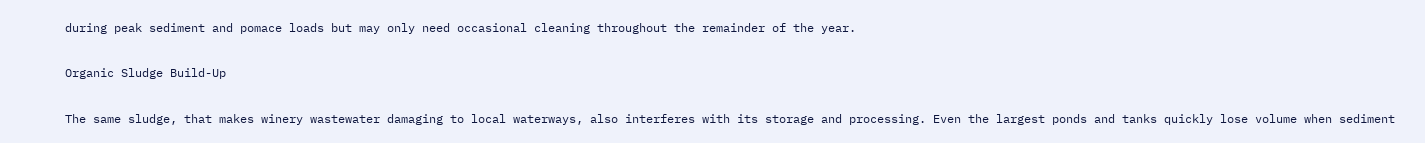during peak sediment and pomace loads but may only need occasional cleaning throughout the remainder of the year.

Organic Sludge Build-Up

The same sludge, that makes winery wastewater damaging to local waterways, also interferes with its storage and processing. Even the largest ponds and tanks quickly lose volume when sediment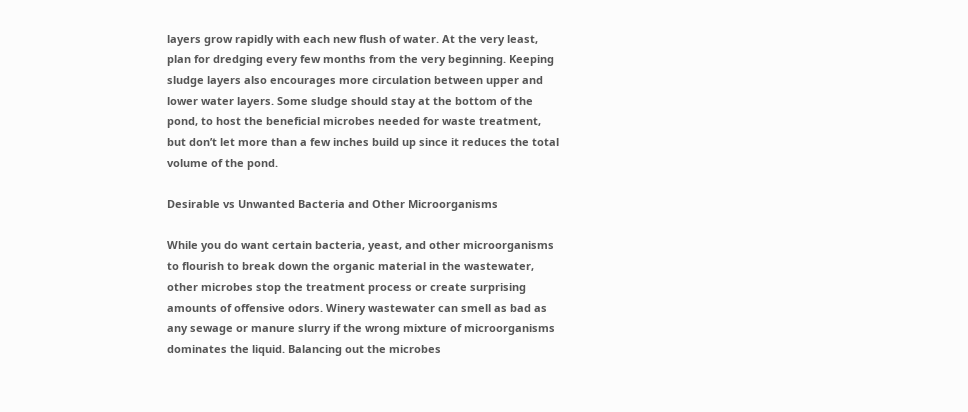layers grow rapidly with each new flush of water. At the very least, plan for dredging every few months from the very beginning. Keeping sludge layers also encourages more circulation between upper and lower water layers. Some sludge should stay at the bottom of the pond, to host the beneficial microbes needed for waste treatment, but don’t let more than a few inches build up since it reduces the total volume of the pond.

Desirable vs Unwanted Bacteria and Other Microorganisms

While you do want certain bacteria, yeast, and other microorganisms to flourish to break down the organic material in the wastewater, other microbes stop the treatment process or create surprising amounts of offensive odors. Winery wastewater can smell as bad as any sewage or manure slurry if the wrong mixture of microorganisms dominates the liquid. Balancing out the microbes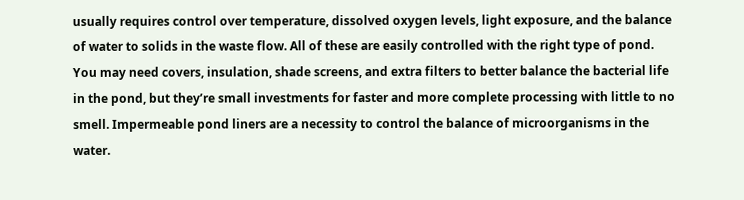usually requires control over temperature, dissolved oxygen levels, light exposure, and the balance of water to solids in the waste flow. All of these are easily controlled with the right type of pond. You may need covers, insulation, shade screens, and extra filters to better balance the bacterial life in the pond, but they’re small investments for faster and more complete processing with little to no smell. Impermeable pond liners are a necessity to control the balance of microorganisms in the water.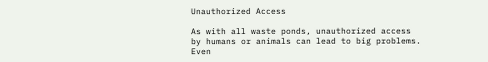Unauthorized Access

As with all waste ponds, unauthorized access by humans or animals can lead to big problems. Even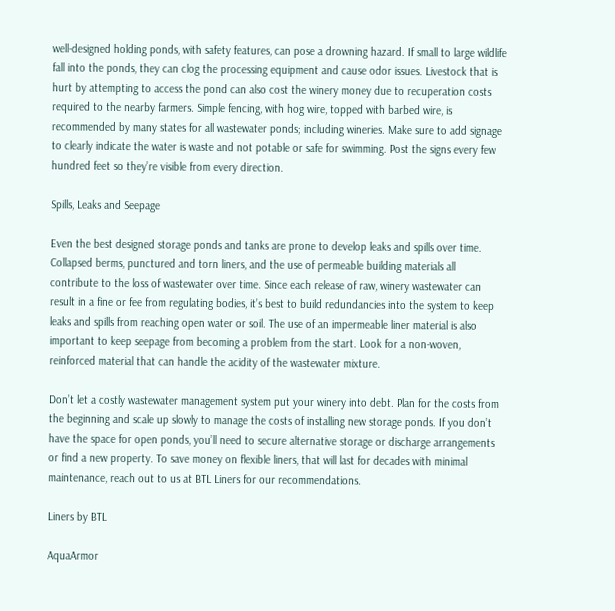well-designed holding ponds, with safety features, can pose a drowning hazard. If small to large wildlife fall into the ponds, they can clog the processing equipment and cause odor issues. Livestock that is hurt by attempting to access the pond can also cost the winery money due to recuperation costs required to the nearby farmers. Simple fencing, with hog wire, topped with barbed wire, is recommended by many states for all wastewater ponds; including wineries. Make sure to add signage to clearly indicate the water is waste and not potable or safe for swimming. Post the signs every few hundred feet so they’re visible from every direction.

Spills, Leaks and Seepage

Even the best designed storage ponds and tanks are prone to develop leaks and spills over time. Collapsed berms, punctured and torn liners, and the use of permeable building materials all contribute to the loss of wastewater over time. Since each release of raw, winery wastewater can result in a fine or fee from regulating bodies, it’s best to build redundancies into the system to keep leaks and spills from reaching open water or soil. The use of an impermeable liner material is also important to keep seepage from becoming a problem from the start. Look for a non-woven, reinforced material that can handle the acidity of the wastewater mixture.

Don’t let a costly wastewater management system put your winery into debt. Plan for the costs from the beginning and scale up slowly to manage the costs of installing new storage ponds. If you don’t have the space for open ponds, you’ll need to secure alternative storage or discharge arrangements or find a new property. To save money on flexible liners, that will last for decades with minimal maintenance, reach out to us at BTL Liners for our recommendations.

Liners by BTL

AquaArmor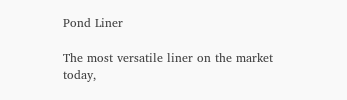Pond Liner

The most versatile liner on the market today,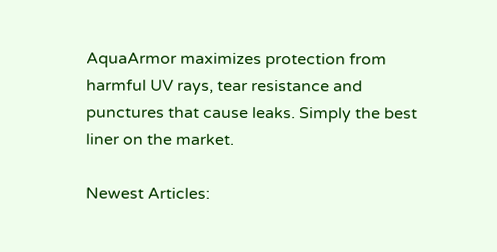AquaArmor maximizes protection from harmful UV rays, tear resistance and punctures that cause leaks. Simply the best liner on the market.

Newest Articles: